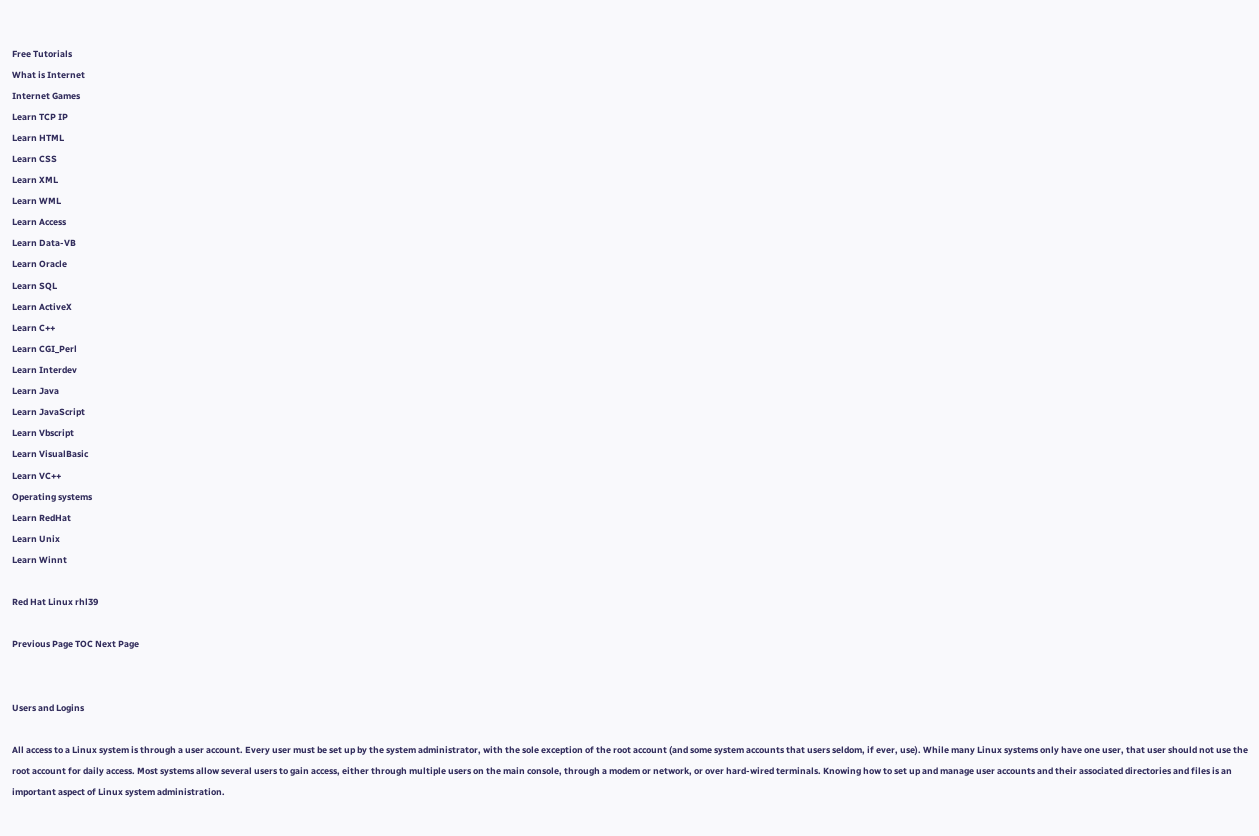Free Tutorials
What is Internet
Internet Games
Learn TCP IP
Learn HTML
Learn CSS
Learn XML
Learn WML
Learn Access
Learn Data-VB
Learn Oracle
Learn SQL
Learn ActiveX
Learn C++
Learn CGI_Perl
Learn Interdev
Learn Java
Learn JavaScript
Learn Vbscript
Learn VisualBasic
Learn VC++
Operating systems
Learn RedHat
Learn Unix
Learn Winnt

Red Hat Linux rhl39

Previous Page TOC Next Page


Users and Logins

All access to a Linux system is through a user account. Every user must be set up by the system administrator, with the sole exception of the root account (and some system accounts that users seldom, if ever, use). While many Linux systems only have one user, that user should not use the root account for daily access. Most systems allow several users to gain access, either through multiple users on the main console, through a modem or network, or over hard-wired terminals. Knowing how to set up and manage user accounts and their associated directories and files is an important aspect of Linux system administration.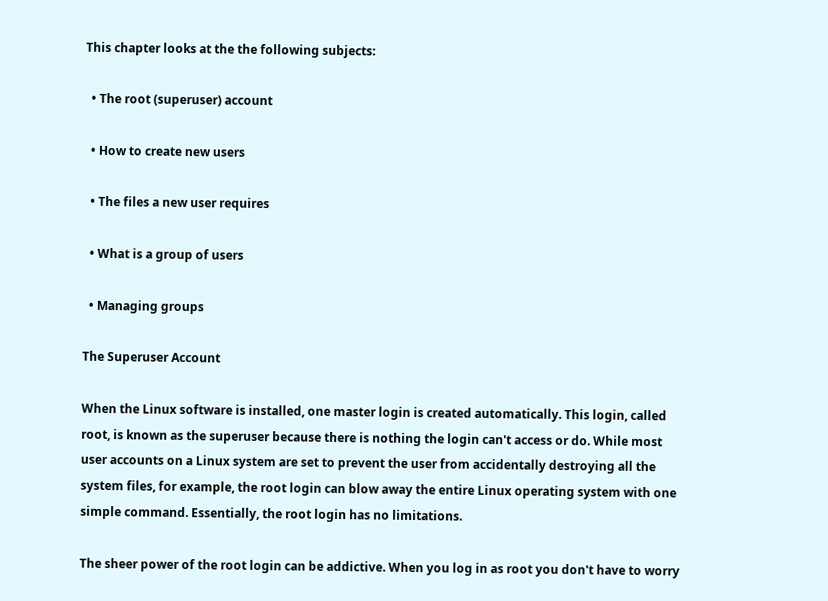This chapter looks at the the following subjects:

  • The root (superuser) account

  • How to create new users

  • The files a new user requires

  • What is a group of users

  • Managing groups

The Superuser Account

When the Linux software is installed, one master login is created automatically. This login, called root, is known as the superuser because there is nothing the login can't access or do. While most user accounts on a Linux system are set to prevent the user from accidentally destroying all the system files, for example, the root login can blow away the entire Linux operating system with one simple command. Essentially, the root login has no limitations.

The sheer power of the root login can be addictive. When you log in as root you don't have to worry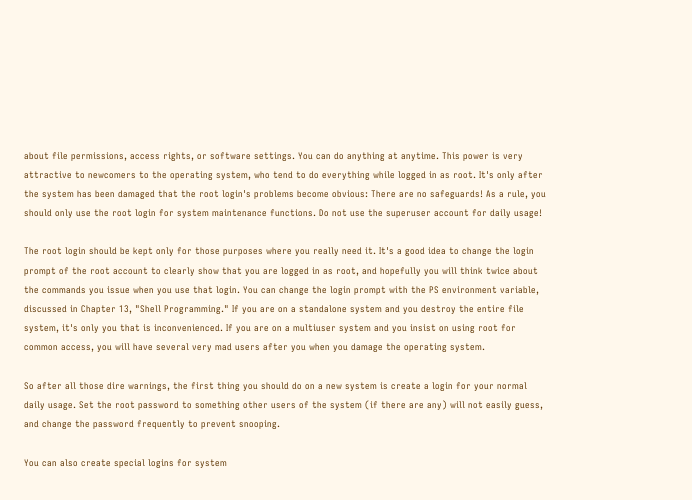about file permissions, access rights, or software settings. You can do anything at anytime. This power is very attractive to newcomers to the operating system, who tend to do everything while logged in as root. It's only after the system has been damaged that the root login's problems become obvious: There are no safeguards! As a rule, you should only use the root login for system maintenance functions. Do not use the superuser account for daily usage!

The root login should be kept only for those purposes where you really need it. It's a good idea to change the login prompt of the root account to clearly show that you are logged in as root, and hopefully you will think twice about the commands you issue when you use that login. You can change the login prompt with the PS environment variable, discussed in Chapter 13, "Shell Programming." If you are on a standalone system and you destroy the entire file system, it's only you that is inconvenienced. If you are on a multiuser system and you insist on using root for common access, you will have several very mad users after you when you damage the operating system.

So after all those dire warnings, the first thing you should do on a new system is create a login for your normal daily usage. Set the root password to something other users of the system (if there are any) will not easily guess, and change the password frequently to prevent snooping.

You can also create special logins for system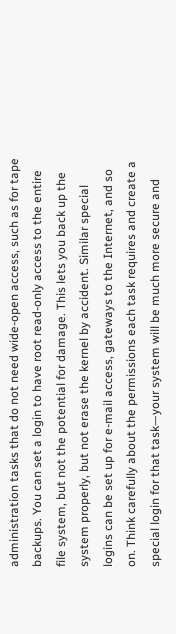administration tasks that do not need wide-open access, such as for tape backups. You can set a login to have root read-only access to the entire file system, but not the potential for damage. This lets you back up the system properly, but not erase the kernel by accident. Similar special logins can be set up for e-mail access, gateways to the Internet, and so on. Think carefully about the permissions each task requires and create a special login for that task—your system will be much more secure and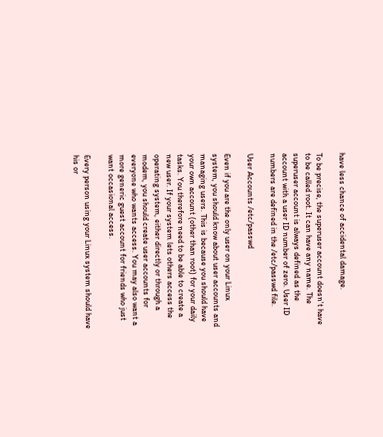have less chance of accidental damage.

To be precise, the superuser account doesn't have to be called root. It can have any name. The superuser account is always defined as the account with a user ID number of zero. User ID numbers are defined in the /etc/passwd file.

User Accounts /etc/passwd

Even if you are the only user on your Linux system, you should know about user accounts and managing users. This is because you should have your own account (other than root) for your daily tasks. You therefore need to be able to create a new user. If your system lets others access the operating system, either directly or through a modem, you should create user accounts for everyone who wants access. You may also want a more generic guest account for friends who just want occasional access.

Every person using your Linux system should have his or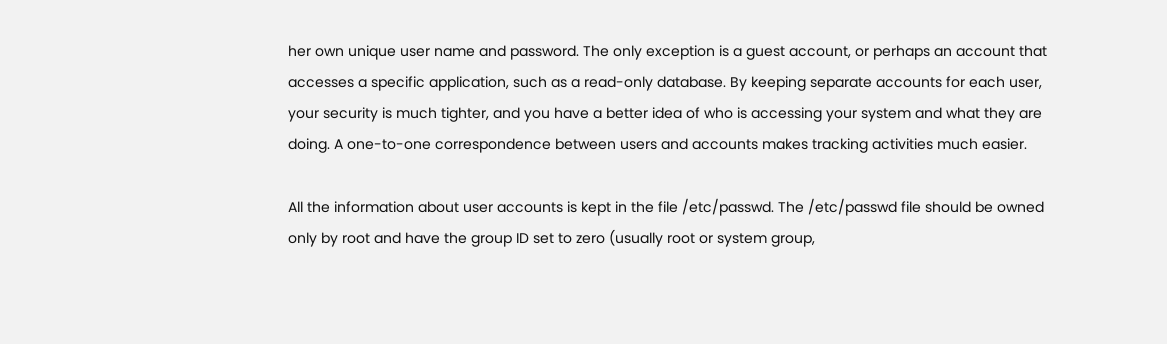her own unique user name and password. The only exception is a guest account, or perhaps an account that accesses a specific application, such as a read-only database. By keeping separate accounts for each user, your security is much tighter, and you have a better idea of who is accessing your system and what they are doing. A one-to-one correspondence between users and accounts makes tracking activities much easier.

All the information about user accounts is kept in the file /etc/passwd. The /etc/passwd file should be owned only by root and have the group ID set to zero (usually root or system group,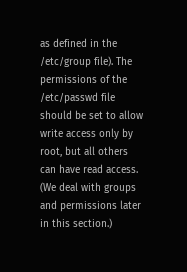as defined in the /etc/group file). The permissions of the /etc/passwd file should be set to allow write access only by root, but all others can have read access. (We deal with groups and permissions later in this section.)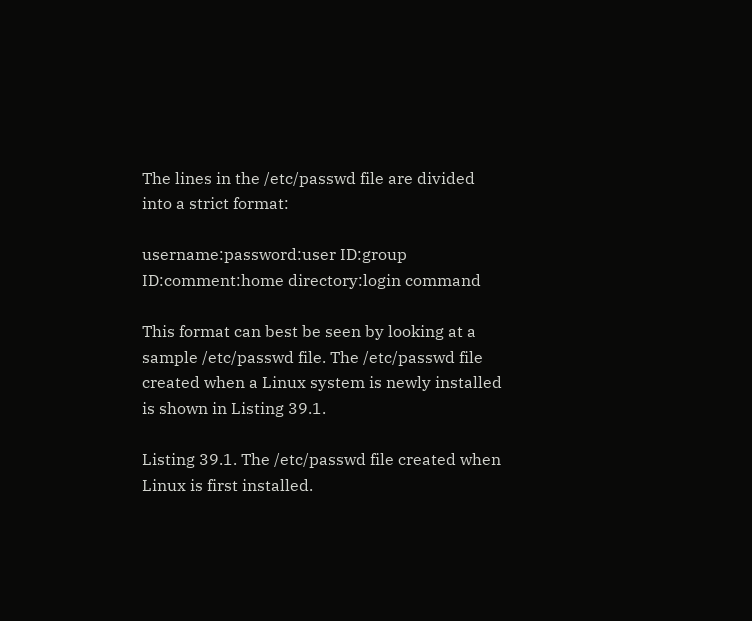The lines in the /etc/passwd file are divided into a strict format:

username:password:user ID:group ID:comment:home directory:login command

This format can best be seen by looking at a sample /etc/passwd file. The /etc/passwd file created when a Linux system is newly installed is shown in Listing 39.1.

Listing 39.1. The /etc/passwd file created when Linux is first installed.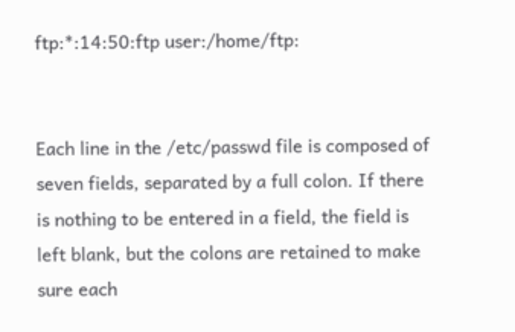ftp:*:14:50:ftp user:/home/ftp:


Each line in the /etc/passwd file is composed of seven fields, separated by a full colon. If there is nothing to be entered in a field, the field is left blank, but the colons are retained to make sure each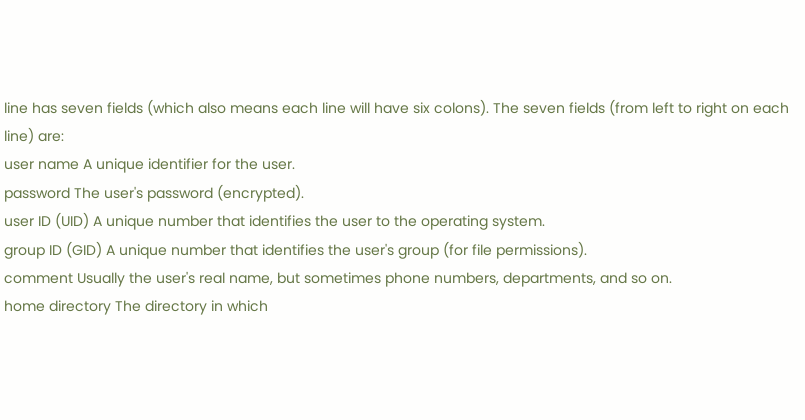line has seven fields (which also means each line will have six colons). The seven fields (from left to right on each line) are:
user name A unique identifier for the user.
password The user's password (encrypted).
user ID (UID) A unique number that identifies the user to the operating system.
group ID (GID) A unique number that identifies the user's group (for file permissions).
comment Usually the user's real name, but sometimes phone numbers, departments, and so on.
home directory The directory in which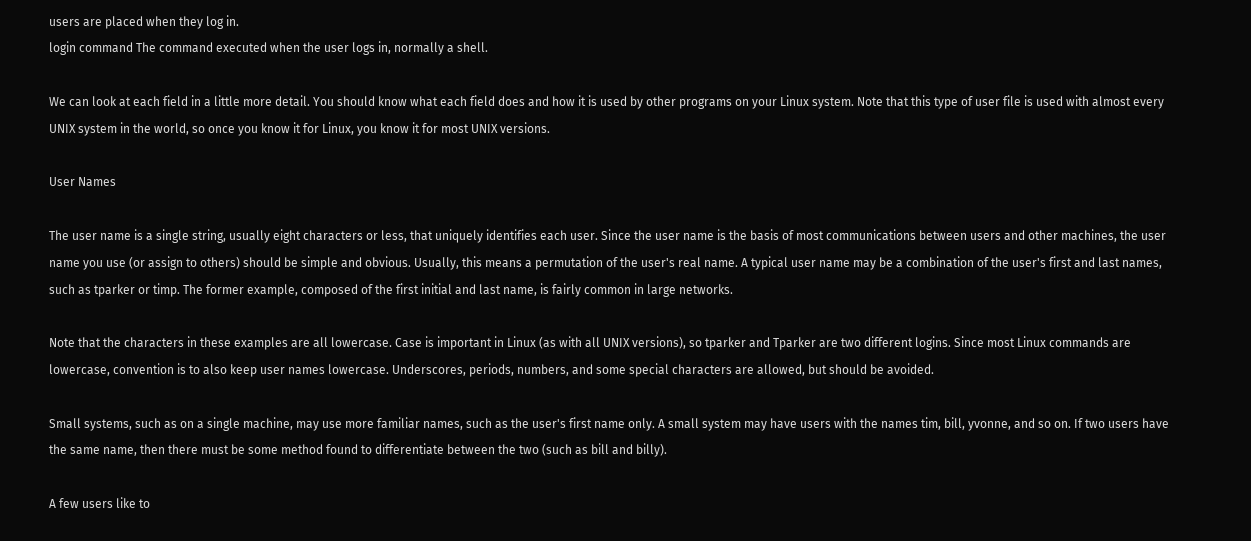users are placed when they log in.
login command The command executed when the user logs in, normally a shell.

We can look at each field in a little more detail. You should know what each field does and how it is used by other programs on your Linux system. Note that this type of user file is used with almost every UNIX system in the world, so once you know it for Linux, you know it for most UNIX versions.

User Names

The user name is a single string, usually eight characters or less, that uniquely identifies each user. Since the user name is the basis of most communications between users and other machines, the user name you use (or assign to others) should be simple and obvious. Usually, this means a permutation of the user's real name. A typical user name may be a combination of the user's first and last names, such as tparker or timp. The former example, composed of the first initial and last name, is fairly common in large networks.

Note that the characters in these examples are all lowercase. Case is important in Linux (as with all UNIX versions), so tparker and Tparker are two different logins. Since most Linux commands are lowercase, convention is to also keep user names lowercase. Underscores, periods, numbers, and some special characters are allowed, but should be avoided.

Small systems, such as on a single machine, may use more familiar names, such as the user's first name only. A small system may have users with the names tim, bill, yvonne, and so on. If two users have the same name, then there must be some method found to differentiate between the two (such as bill and billy).

A few users like to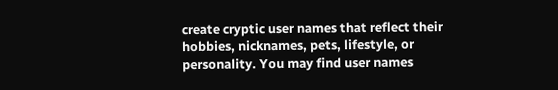create cryptic user names that reflect their hobbies, nicknames, pets, lifestyle, or personality. You may find user names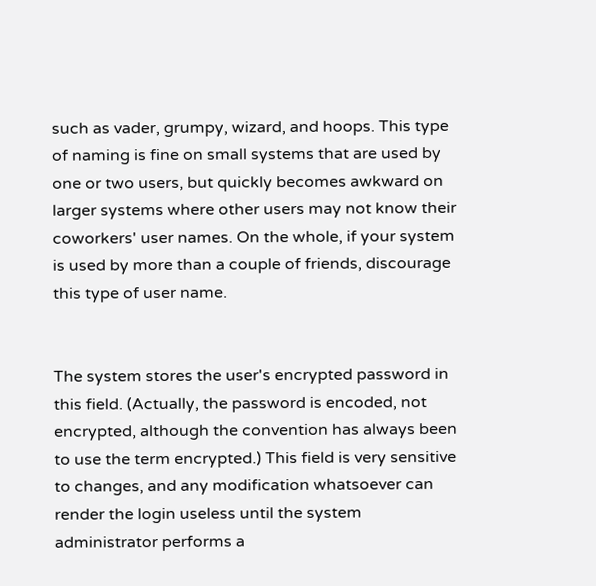such as vader, grumpy, wizard, and hoops. This type of naming is fine on small systems that are used by one or two users, but quickly becomes awkward on larger systems where other users may not know their coworkers' user names. On the whole, if your system is used by more than a couple of friends, discourage this type of user name.


The system stores the user's encrypted password in this field. (Actually, the password is encoded, not encrypted, although the convention has always been to use the term encrypted.) This field is very sensitive to changes, and any modification whatsoever can render the login useless until the system administrator performs a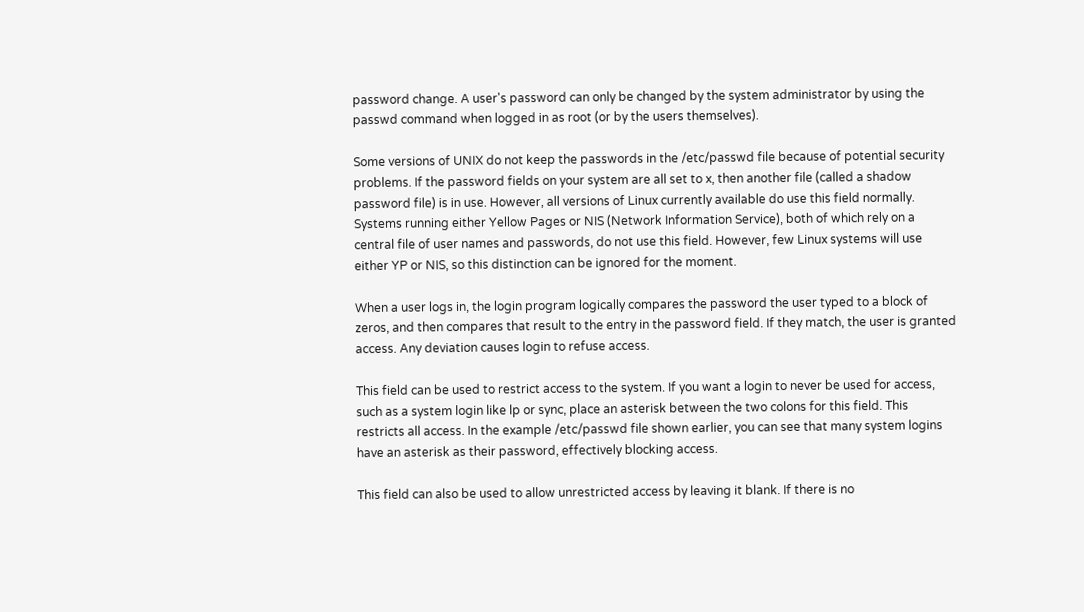password change. A user's password can only be changed by the system administrator by using the passwd command when logged in as root (or by the users themselves).

Some versions of UNIX do not keep the passwords in the /etc/passwd file because of potential security problems. If the password fields on your system are all set to x, then another file (called a shadow password file) is in use. However, all versions of Linux currently available do use this field normally.
Systems running either Yellow Pages or NIS (Network Information Service), both of which rely on a central file of user names and passwords, do not use this field. However, few Linux systems will use either YP or NIS, so this distinction can be ignored for the moment.

When a user logs in, the login program logically compares the password the user typed to a block of zeros, and then compares that result to the entry in the password field. If they match, the user is granted access. Any deviation causes login to refuse access.

This field can be used to restrict access to the system. If you want a login to never be used for access, such as a system login like lp or sync, place an asterisk between the two colons for this field. This restricts all access. In the example /etc/passwd file shown earlier, you can see that many system logins have an asterisk as their password, effectively blocking access.

This field can also be used to allow unrestricted access by leaving it blank. If there is no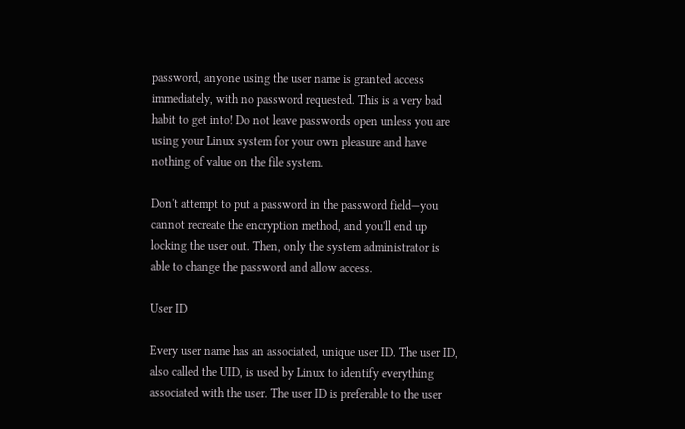password, anyone using the user name is granted access immediately, with no password requested. This is a very bad habit to get into! Do not leave passwords open unless you are using your Linux system for your own pleasure and have nothing of value on the file system.

Don't attempt to put a password in the password field—you cannot recreate the encryption method, and you'll end up locking the user out. Then, only the system administrator is able to change the password and allow access.

User ID

Every user name has an associated, unique user ID. The user ID, also called the UID, is used by Linux to identify everything associated with the user. The user ID is preferable to the user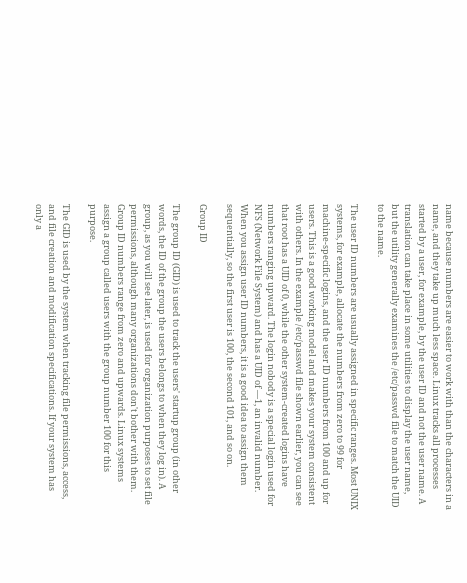name because numbers are easier to work with than the characters in a name, and they take up much less space. Linux tracks all processes started by a user, for example, by the user ID and not the user name. A translation can take place in some utilities to display the user name, but the utility generally examines the /etc/passwd file to match the UID to the name.

The user ID numbers are usually assigned in specific ranges. Most UNIX systems, for example, allocate the numbers from zero to 99 for machine-specific logins, and the user ID numbers from 100 and up for users. This is a good working model and makes your system consistent with others. In the example /etc/passwd file shown earlier, you can see that root has a UID of 0, while the other system-created logins have numbers ranging upward. The login nobody is a special login used for NFS (Network File System) and has a UID of —1, an invalid number. When you assign user ID numbers, it is a good idea to assign them sequentially, so the first user is 100, the second 101, and so on.

Group ID

The group ID (GID) is used to track the users' startup group (in other words, the ID of the group the users belongs to when they log in). A group, as you will see later, is used for organization purposes to set file permissions, although many organizations don't bother with them. Group ID numbers range from zero and upwards. Linux systems assign a group called users with the group number 100 for this purpose.

The GID is used by the system when tracking file permissions, access, and file creation and modification specifications. If your system has only a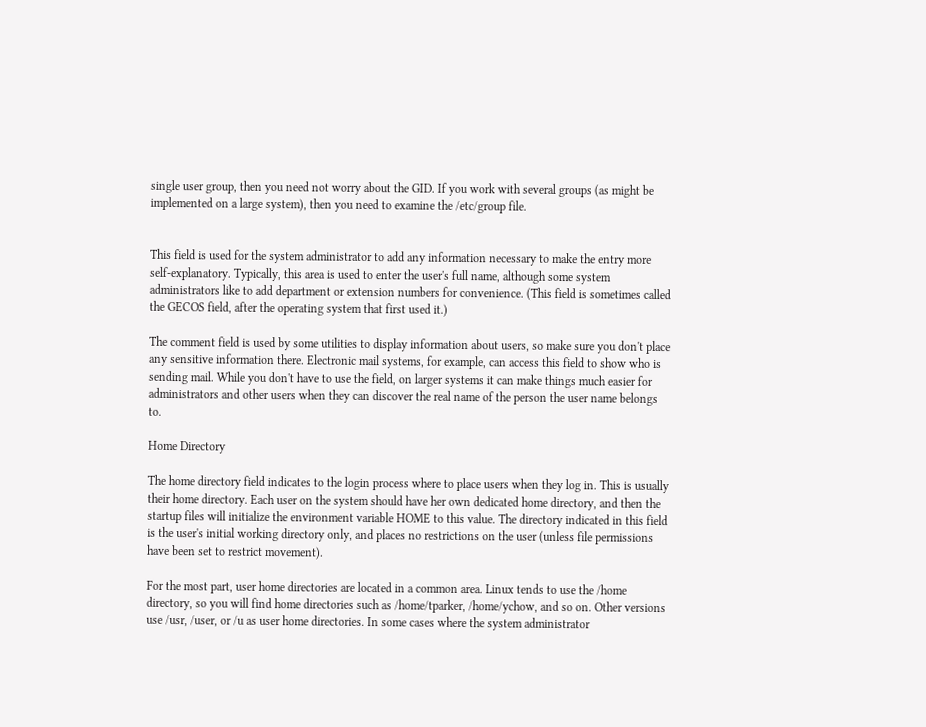single user group, then you need not worry about the GID. If you work with several groups (as might be implemented on a large system), then you need to examine the /etc/group file.


This field is used for the system administrator to add any information necessary to make the entry more self-explanatory. Typically, this area is used to enter the user's full name, although some system administrators like to add department or extension numbers for convenience. (This field is sometimes called the GECOS field, after the operating system that first used it.)

The comment field is used by some utilities to display information about users, so make sure you don't place any sensitive information there. Electronic mail systems, for example, can access this field to show who is sending mail. While you don't have to use the field, on larger systems it can make things much easier for administrators and other users when they can discover the real name of the person the user name belongs to.

Home Directory

The home directory field indicates to the login process where to place users when they log in. This is usually their home directory. Each user on the system should have her own dedicated home directory, and then the startup files will initialize the environment variable HOME to this value. The directory indicated in this field is the user's initial working directory only, and places no restrictions on the user (unless file permissions have been set to restrict movement).

For the most part, user home directories are located in a common area. Linux tends to use the /home directory, so you will find home directories such as /home/tparker, /home/ychow, and so on. Other versions use /usr, /user, or /u as user home directories. In some cases where the system administrator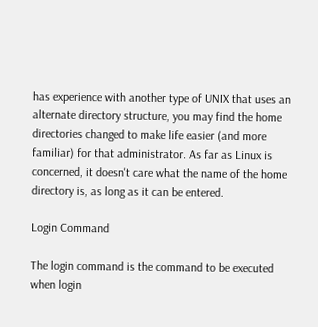has experience with another type of UNIX that uses an alternate directory structure, you may find the home directories changed to make life easier (and more familiar) for that administrator. As far as Linux is concerned, it doesn't care what the name of the home directory is, as long as it can be entered.

Login Command

The login command is the command to be executed when login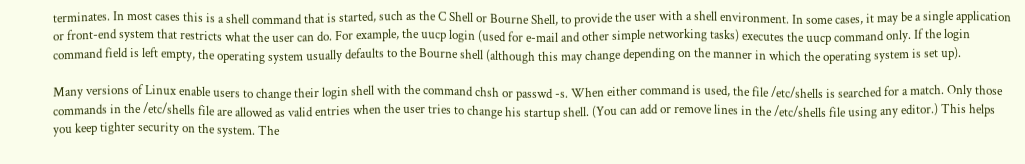terminates. In most cases this is a shell command that is started, such as the C Shell or Bourne Shell, to provide the user with a shell environment. In some cases, it may be a single application or front-end system that restricts what the user can do. For example, the uucp login (used for e-mail and other simple networking tasks) executes the uucp command only. If the login command field is left empty, the operating system usually defaults to the Bourne shell (although this may change depending on the manner in which the operating system is set up).

Many versions of Linux enable users to change their login shell with the command chsh or passwd -s. When either command is used, the file /etc/shells is searched for a match. Only those commands in the /etc/shells file are allowed as valid entries when the user tries to change his startup shell. (You can add or remove lines in the /etc/shells file using any editor.) This helps you keep tighter security on the system. The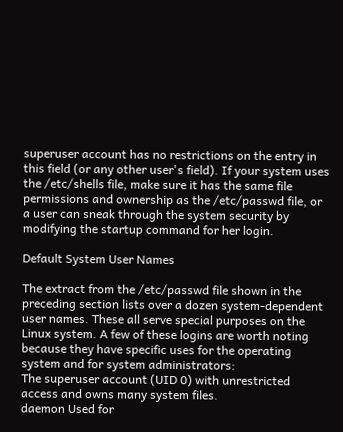superuser account has no restrictions on the entry in this field (or any other user's field). If your system uses the /etc/shells file, make sure it has the same file permissions and ownership as the /etc/passwd file, or a user can sneak through the system security by modifying the startup command for her login.

Default System User Names

The extract from the /etc/passwd file shown in the preceding section lists over a dozen system-dependent user names. These all serve special purposes on the Linux system. A few of these logins are worth noting because they have specific uses for the operating system and for system administrators:
The superuser account (UID 0) with unrestricted access and owns many system files.
daemon Used for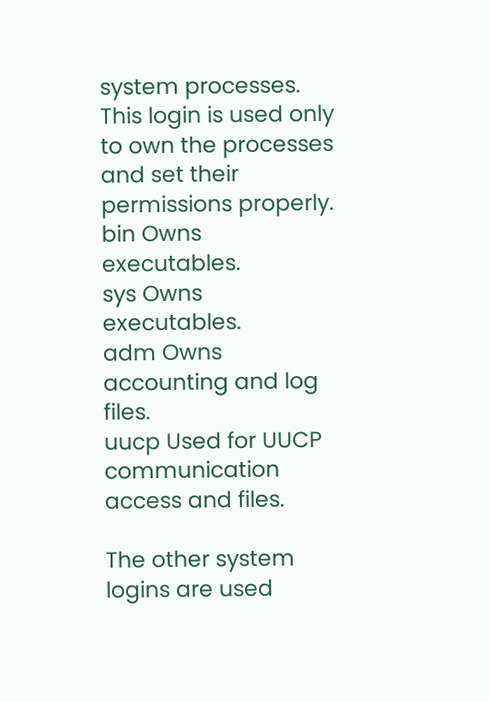system processes. This login is used only to own the processes and set their permissions properly.
bin Owns executables.
sys Owns executables.
adm Owns accounting and log files.
uucp Used for UUCP communication access and files.

The other system logins are used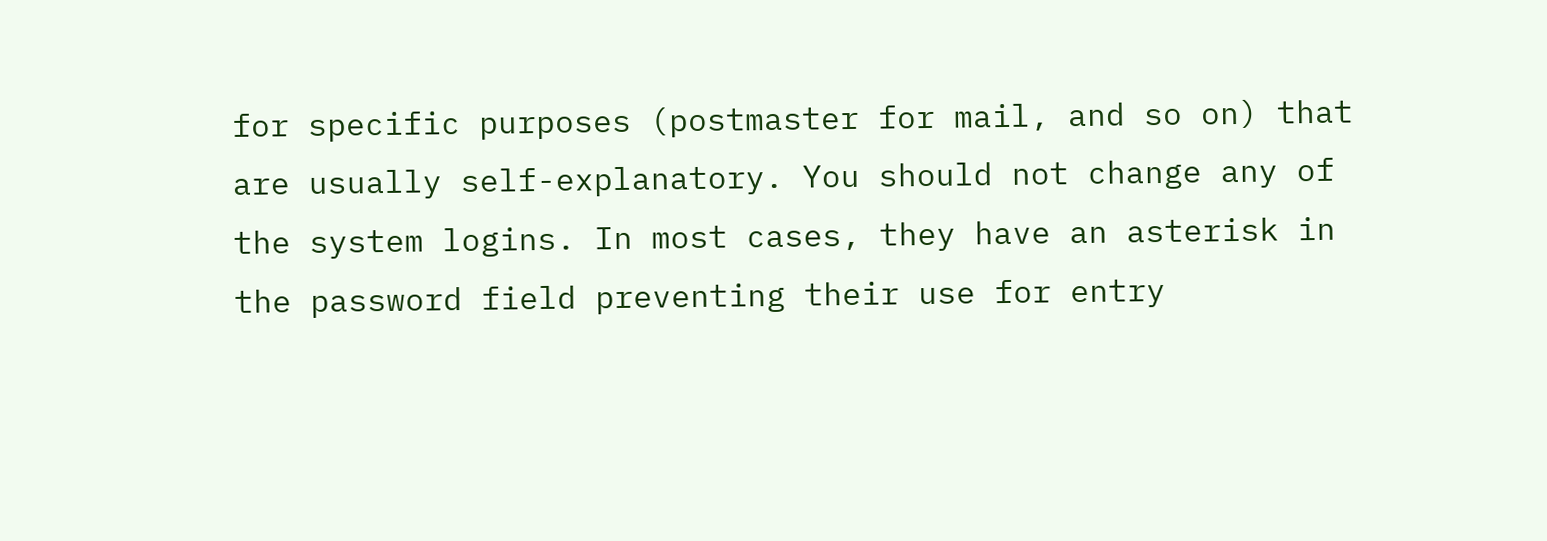for specific purposes (postmaster for mail, and so on) that are usually self-explanatory. You should not change any of the system logins. In most cases, they have an asterisk in the password field preventing their use for entry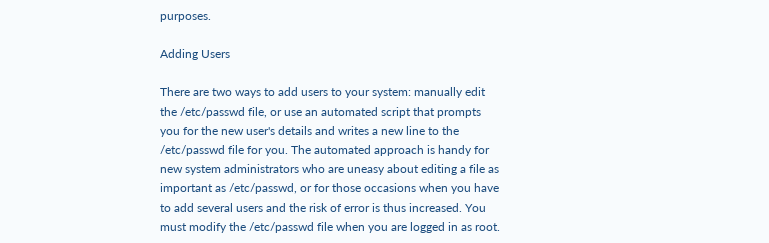purposes.

Adding Users

There are two ways to add users to your system: manually edit the /etc/passwd file, or use an automated script that prompts you for the new user's details and writes a new line to the /etc/passwd file for you. The automated approach is handy for new system administrators who are uneasy about editing a file as important as /etc/passwd, or for those occasions when you have to add several users and the risk of error is thus increased. You must modify the /etc/passwd file when you are logged in as root.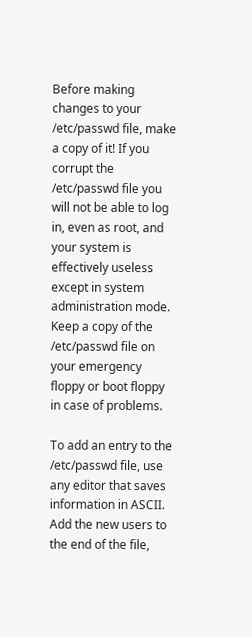Before making changes to your /etc/passwd file, make a copy of it! If you corrupt the /etc/passwd file you will not be able to log in, even as root, and your system is effectively useless except in system administration mode. Keep a copy of the /etc/passwd file on your emergency floppy or boot floppy in case of problems.

To add an entry to the /etc/passwd file, use any editor that saves information in ASCII. Add the new users to the end of the file,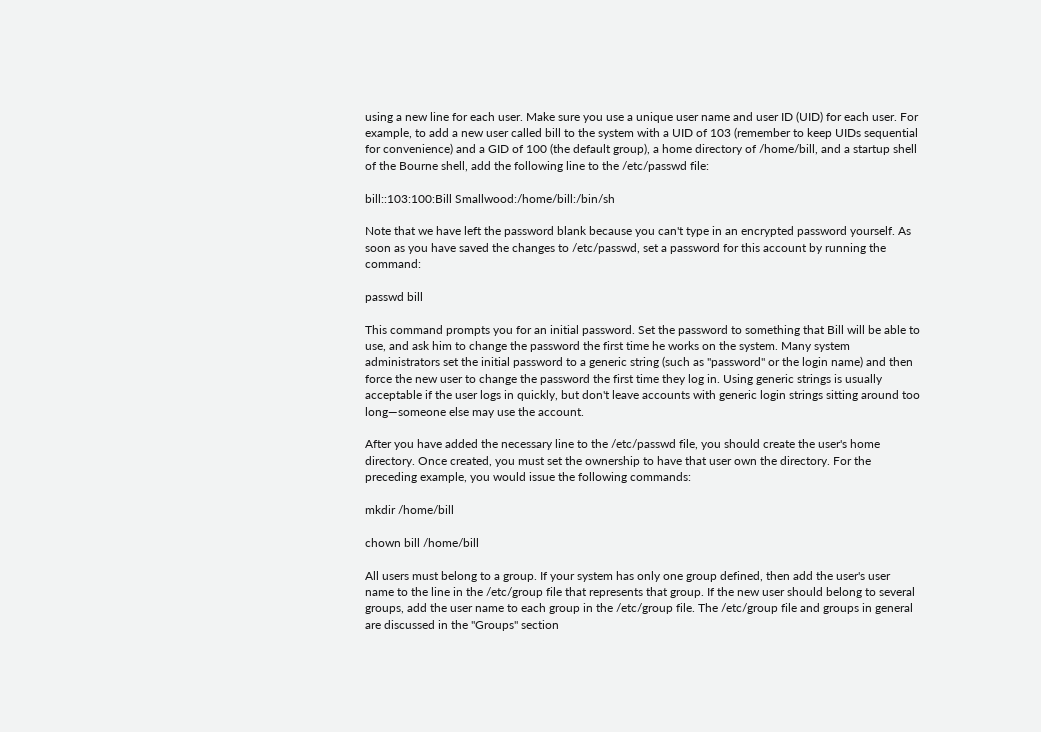using a new line for each user. Make sure you use a unique user name and user ID (UID) for each user. For example, to add a new user called bill to the system with a UID of 103 (remember to keep UIDs sequential for convenience) and a GID of 100 (the default group), a home directory of /home/bill, and a startup shell of the Bourne shell, add the following line to the /etc/passwd file:

bill::103:100:Bill Smallwood:/home/bill:/bin/sh

Note that we have left the password blank because you can't type in an encrypted password yourself. As soon as you have saved the changes to /etc/passwd, set a password for this account by running the command:

passwd bill

This command prompts you for an initial password. Set the password to something that Bill will be able to use, and ask him to change the password the first time he works on the system. Many system administrators set the initial password to a generic string (such as "password" or the login name) and then force the new user to change the password the first time they log in. Using generic strings is usually acceptable if the user logs in quickly, but don't leave accounts with generic login strings sitting around too long—someone else may use the account.

After you have added the necessary line to the /etc/passwd file, you should create the user's home directory. Once created, you must set the ownership to have that user own the directory. For the preceding example, you would issue the following commands:

mkdir /home/bill

chown bill /home/bill

All users must belong to a group. If your system has only one group defined, then add the user's user name to the line in the /etc/group file that represents that group. If the new user should belong to several groups, add the user name to each group in the /etc/group file. The /etc/group file and groups in general are discussed in the "Groups" section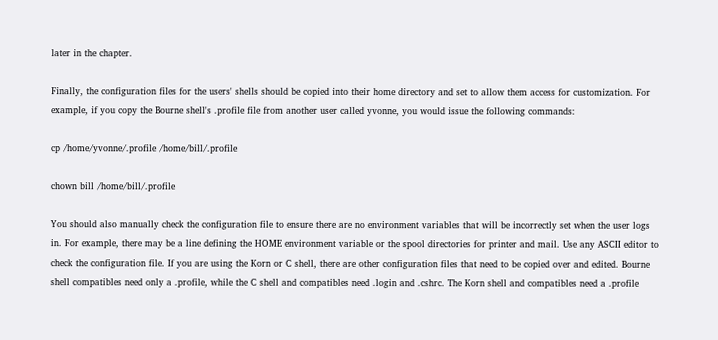later in the chapter.

Finally, the configuration files for the users' shells should be copied into their home directory and set to allow them access for customization. For example, if you copy the Bourne shell's .profile file from another user called yvonne, you would issue the following commands:

cp /home/yvonne/.profile /home/bill/.profile

chown bill /home/bill/.profile

You should also manually check the configuration file to ensure there are no environment variables that will be incorrectly set when the user logs in. For example, there may be a line defining the HOME environment variable or the spool directories for printer and mail. Use any ASCII editor to check the configuration file. If you are using the Korn or C shell, there are other configuration files that need to be copied over and edited. Bourne shell compatibles need only a .profile, while the C shell and compatibles need .login and .cshrc. The Korn shell and compatibles need a .profile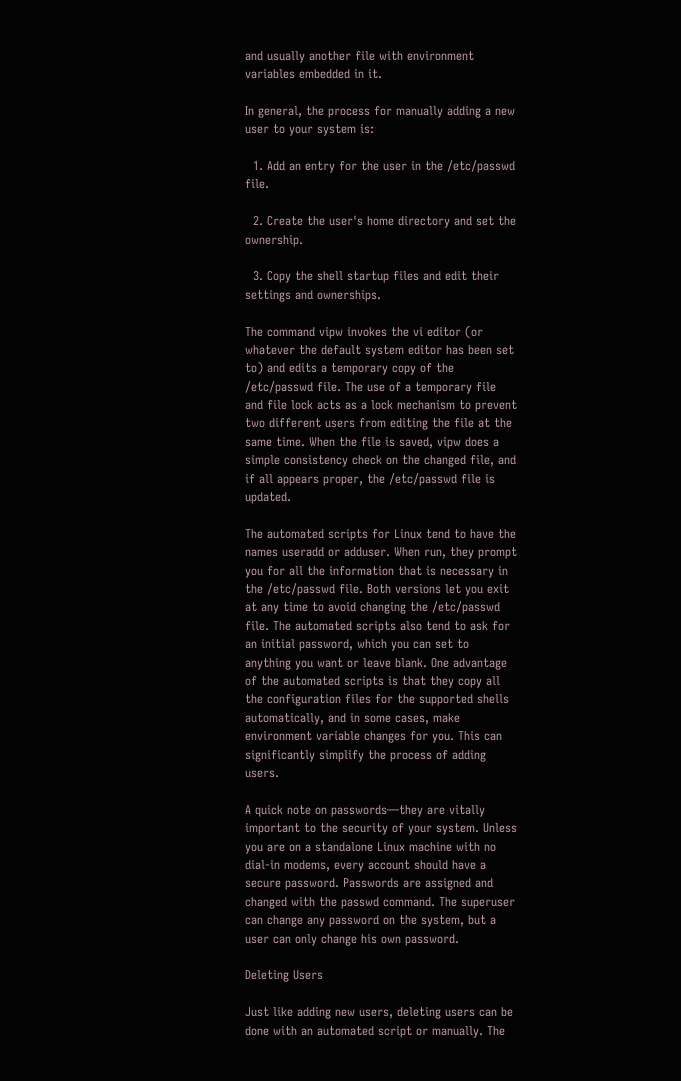and usually another file with environment variables embedded in it.

In general, the process for manually adding a new user to your system is:

  1. Add an entry for the user in the /etc/passwd file.

  2. Create the user's home directory and set the ownership.

  3. Copy the shell startup files and edit their settings and ownerships.

The command vipw invokes the vi editor (or whatever the default system editor has been set to) and edits a temporary copy of the /etc/passwd file. The use of a temporary file and file lock acts as a lock mechanism to prevent two different users from editing the file at the same time. When the file is saved, vipw does a simple consistency check on the changed file, and if all appears proper, the /etc/passwd file is updated.

The automated scripts for Linux tend to have the names useradd or adduser. When run, they prompt you for all the information that is necessary in the /etc/passwd file. Both versions let you exit at any time to avoid changing the /etc/passwd file. The automated scripts also tend to ask for an initial password, which you can set to anything you want or leave blank. One advantage of the automated scripts is that they copy all the configuration files for the supported shells automatically, and in some cases, make environment variable changes for you. This can significantly simplify the process of adding users.

A quick note on passwords—they are vitally important to the security of your system. Unless you are on a standalone Linux machine with no dial-in modems, every account should have a secure password. Passwords are assigned and changed with the passwd command. The superuser can change any password on the system, but a user can only change his own password.

Deleting Users

Just like adding new users, deleting users can be done with an automated script or manually. The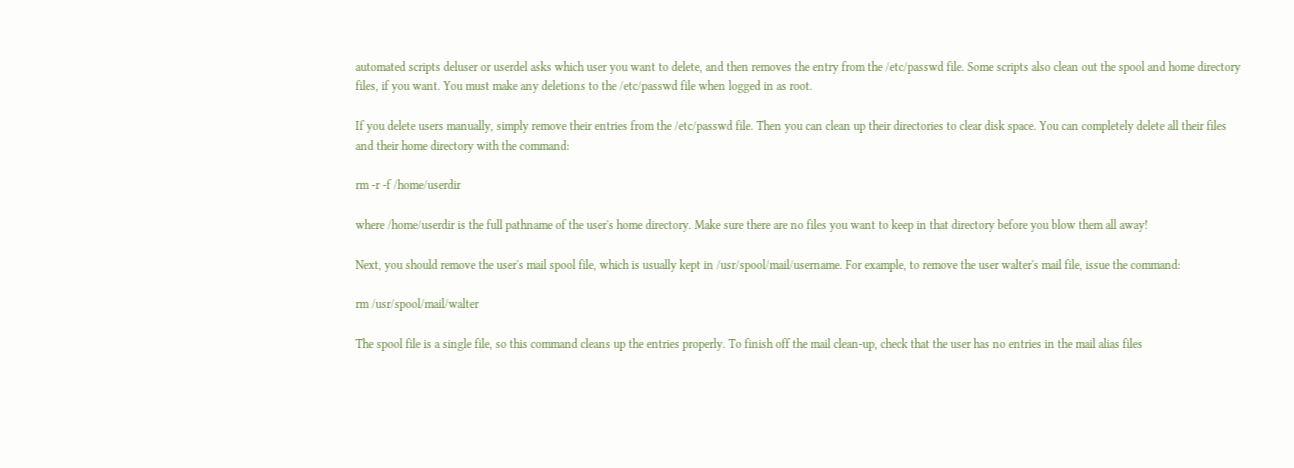automated scripts deluser or userdel asks which user you want to delete, and then removes the entry from the /etc/passwd file. Some scripts also clean out the spool and home directory files, if you want. You must make any deletions to the /etc/passwd file when logged in as root.

If you delete users manually, simply remove their entries from the /etc/passwd file. Then you can clean up their directories to clear disk space. You can completely delete all their files and their home directory with the command:

rm -r -f /home/userdir

where /home/userdir is the full pathname of the user's home directory. Make sure there are no files you want to keep in that directory before you blow them all away!

Next, you should remove the user's mail spool file, which is usually kept in /usr/spool/mail/username. For example, to remove the user walter's mail file, issue the command:

rm /usr/spool/mail/walter

The spool file is a single file, so this command cleans up the entries properly. To finish off the mail clean-up, check that the user has no entries in the mail alias files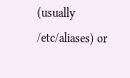(usually /etc/aliases) or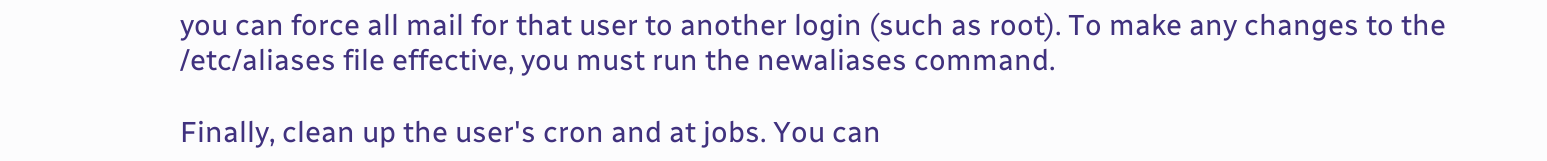you can force all mail for that user to another login (such as root). To make any changes to the /etc/aliases file effective, you must run the newaliases command.

Finally, clean up the user's cron and at jobs. You can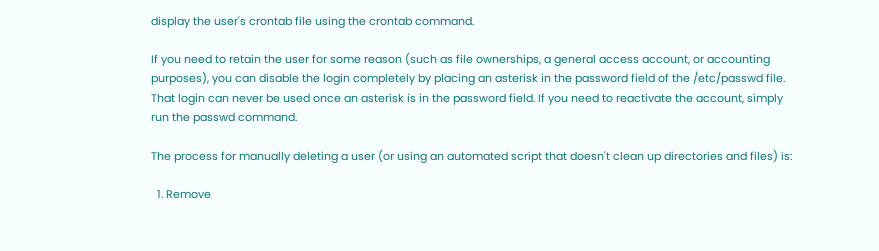display the user's crontab file using the crontab command.

If you need to retain the user for some reason (such as file ownerships, a general access account, or accounting purposes), you can disable the login completely by placing an asterisk in the password field of the /etc/passwd file. That login can never be used once an asterisk is in the password field. If you need to reactivate the account, simply run the passwd command.

The process for manually deleting a user (or using an automated script that doesn't clean up directories and files) is:

  1. Remove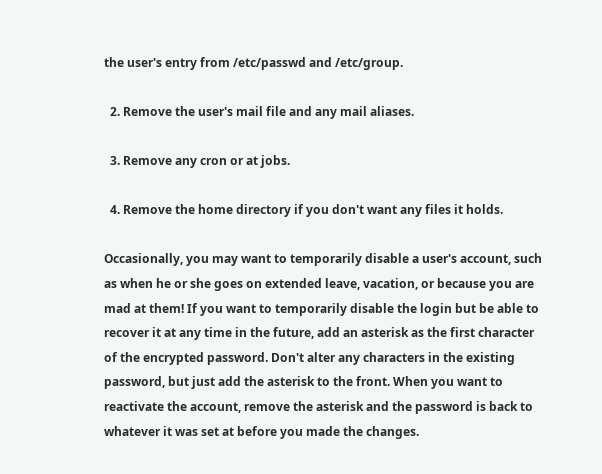the user's entry from /etc/passwd and /etc/group.

  2. Remove the user's mail file and any mail aliases.

  3. Remove any cron or at jobs.

  4. Remove the home directory if you don't want any files it holds.

Occasionally, you may want to temporarily disable a user's account, such as when he or she goes on extended leave, vacation, or because you are mad at them! If you want to temporarily disable the login but be able to recover it at any time in the future, add an asterisk as the first character of the encrypted password. Don't alter any characters in the existing password, but just add the asterisk to the front. When you want to reactivate the account, remove the asterisk and the password is back to whatever it was set at before you made the changes.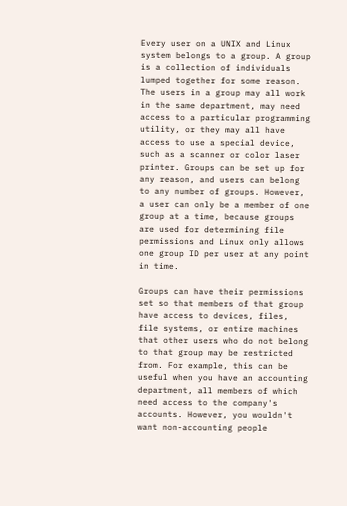Every user on a UNIX and Linux system belongs to a group. A group is a collection of individuals lumped together for some reason. The users in a group may all work in the same department, may need access to a particular programming utility, or they may all have access to use a special device, such as a scanner or color laser printer. Groups can be set up for any reason, and users can belong to any number of groups. However, a user can only be a member of one group at a time, because groups are used for determining file permissions and Linux only allows one group ID per user at any point in time.

Groups can have their permissions set so that members of that group have access to devices, files, file systems, or entire machines that other users who do not belong to that group may be restricted from. For example, this can be useful when you have an accounting department, all members of which need access to the company's accounts. However, you wouldn't want non-accounting people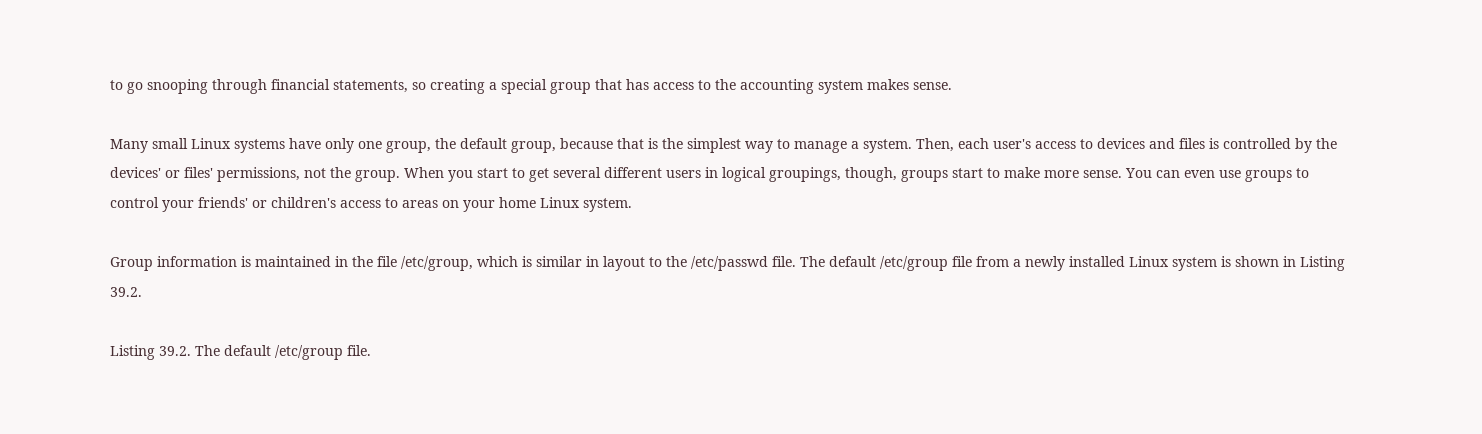to go snooping through financial statements, so creating a special group that has access to the accounting system makes sense.

Many small Linux systems have only one group, the default group, because that is the simplest way to manage a system. Then, each user's access to devices and files is controlled by the devices' or files' permissions, not the group. When you start to get several different users in logical groupings, though, groups start to make more sense. You can even use groups to control your friends' or children's access to areas on your home Linux system.

Group information is maintained in the file /etc/group, which is similar in layout to the /etc/passwd file. The default /etc/group file from a newly installed Linux system is shown in Listing 39.2.

Listing 39.2. The default /etc/group file.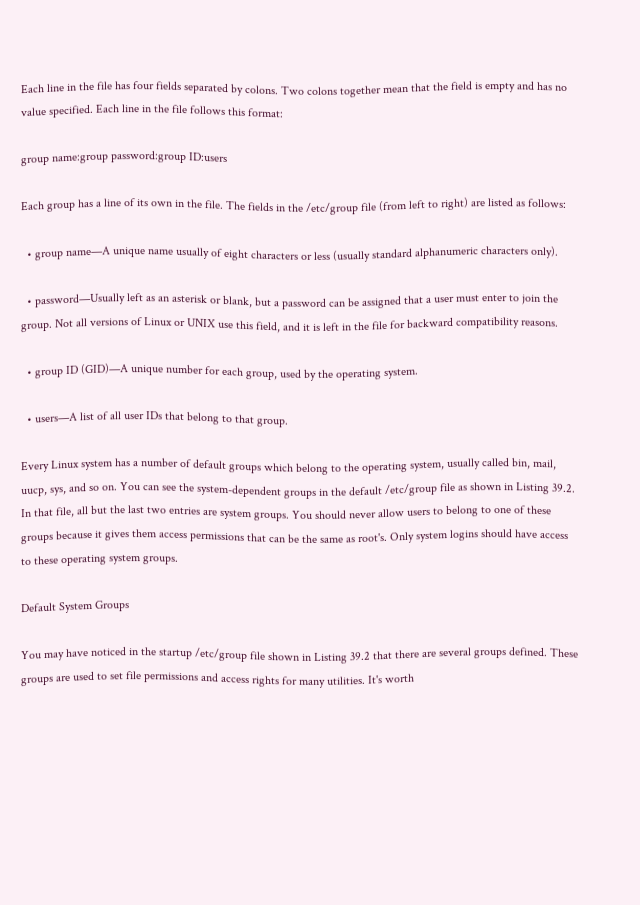Each line in the file has four fields separated by colons. Two colons together mean that the field is empty and has no value specified. Each line in the file follows this format:

group name:group password:group ID:users

Each group has a line of its own in the file. The fields in the /etc/group file (from left to right) are listed as follows:

  • group name—A unique name usually of eight characters or less (usually standard alphanumeric characters only).

  • password—Usually left as an asterisk or blank, but a password can be assigned that a user must enter to join the group. Not all versions of Linux or UNIX use this field, and it is left in the file for backward compatibility reasons.

  • group ID (GID)—A unique number for each group, used by the operating system.

  • users—A list of all user IDs that belong to that group.

Every Linux system has a number of default groups which belong to the operating system, usually called bin, mail, uucp, sys, and so on. You can see the system-dependent groups in the default /etc/group file as shown in Listing 39.2. In that file, all but the last two entries are system groups. You should never allow users to belong to one of these groups because it gives them access permissions that can be the same as root's. Only system logins should have access to these operating system groups.

Default System Groups

You may have noticed in the startup /etc/group file shown in Listing 39.2 that there are several groups defined. These groups are used to set file permissions and access rights for many utilities. It's worth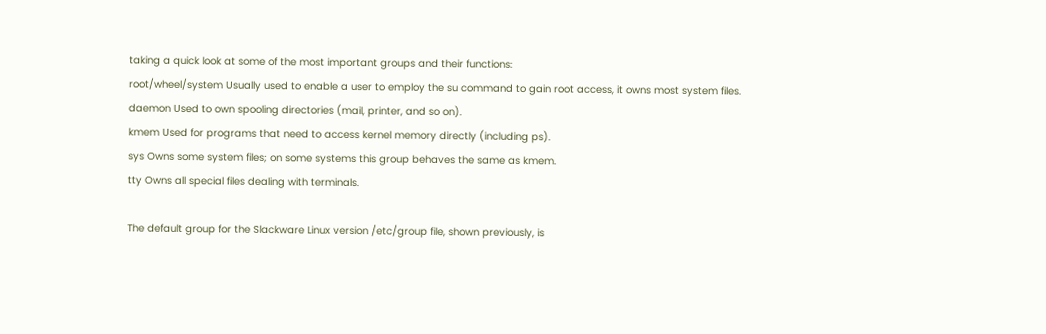taking a quick look at some of the most important groups and their functions:
root/wheel/system Usually used to enable a user to employ the su command to gain root access, it owns most system files.
daemon Used to own spooling directories (mail, printer, and so on).
kmem Used for programs that need to access kernel memory directly (including ps).
sys Owns some system files; on some systems this group behaves the same as kmem.
tty Owns all special files dealing with terminals.

The default group for the Slackware Linux version /etc/group file, shown previously, is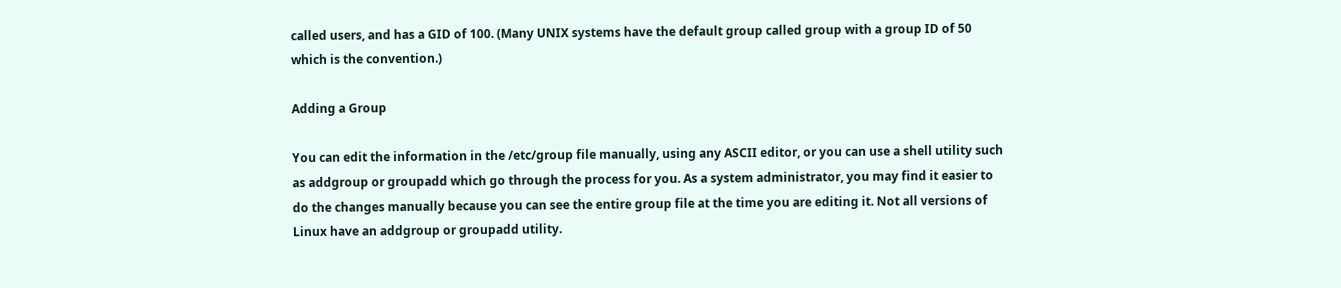called users, and has a GID of 100. (Many UNIX systems have the default group called group with a group ID of 50 which is the convention.)

Adding a Group

You can edit the information in the /etc/group file manually, using any ASCII editor, or you can use a shell utility such as addgroup or groupadd which go through the process for you. As a system administrator, you may find it easier to do the changes manually because you can see the entire group file at the time you are editing it. Not all versions of Linux have an addgroup or groupadd utility.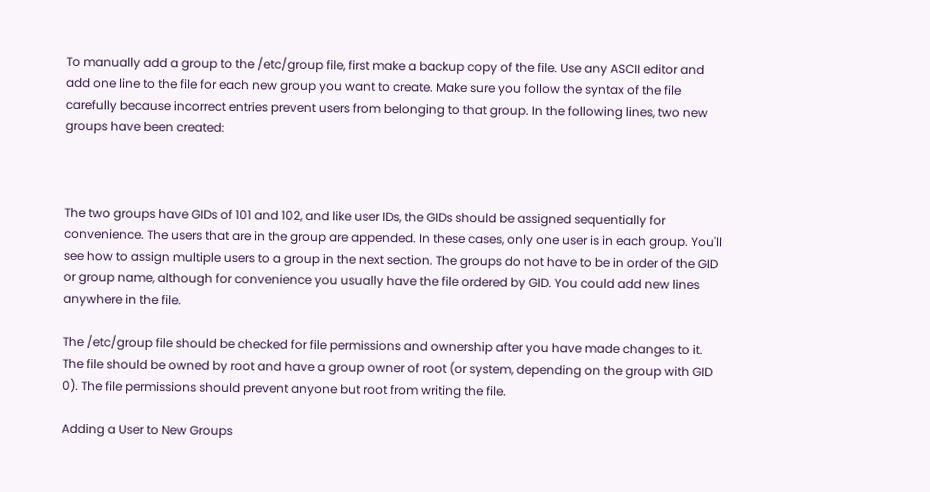To manually add a group to the /etc/group file, first make a backup copy of the file. Use any ASCII editor and add one line to the file for each new group you want to create. Make sure you follow the syntax of the file carefully because incorrect entries prevent users from belonging to that group. In the following lines, two new groups have been created:



The two groups have GIDs of 101 and 102, and like user IDs, the GIDs should be assigned sequentially for convenience. The users that are in the group are appended. In these cases, only one user is in each group. You'll see how to assign multiple users to a group in the next section. The groups do not have to be in order of the GID or group name, although for convenience you usually have the file ordered by GID. You could add new lines anywhere in the file.

The /etc/group file should be checked for file permissions and ownership after you have made changes to it. The file should be owned by root and have a group owner of root (or system, depending on the group with GID 0). The file permissions should prevent anyone but root from writing the file.

Adding a User to New Groups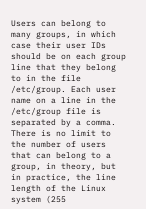Users can belong to many groups, in which case their user IDs should be on each group line that they belong to in the file /etc/group. Each user name on a line in the /etc/group file is separated by a comma. There is no limit to the number of users that can belong to a group, in theory, but in practice, the line length of the Linux system (255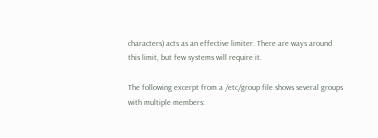characters) acts as an effective limiter. There are ways around this limit, but few systems will require it.

The following excerpt from a /etc/group file shows several groups with multiple members: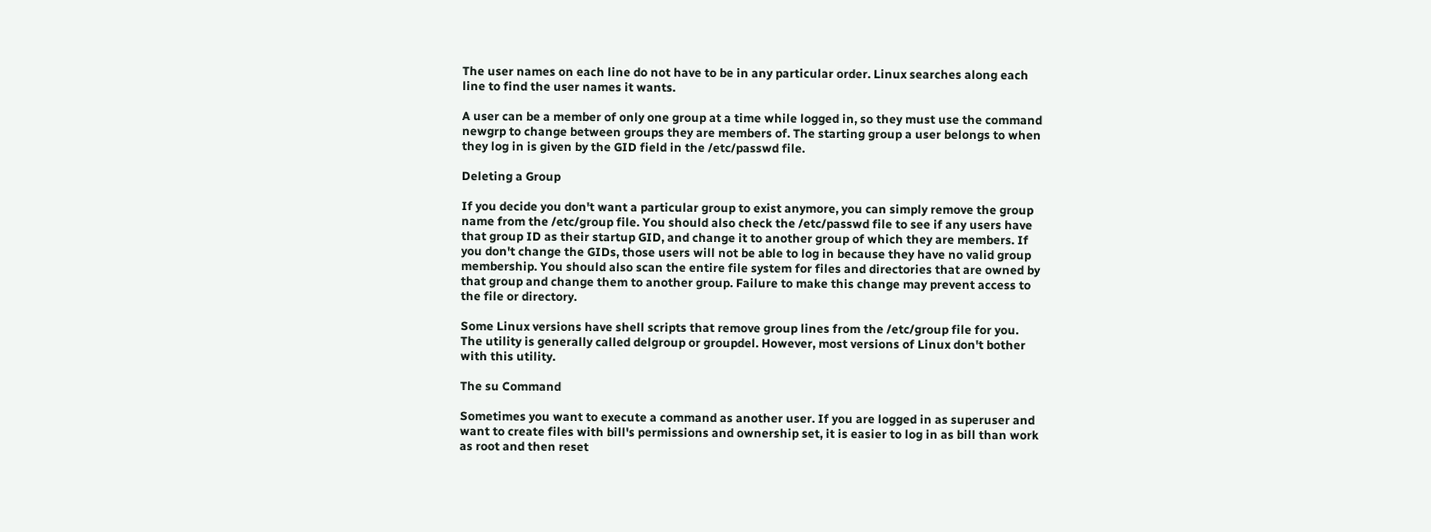The user names on each line do not have to be in any particular order. Linux searches along each line to find the user names it wants.

A user can be a member of only one group at a time while logged in, so they must use the command newgrp to change between groups they are members of. The starting group a user belongs to when they log in is given by the GID field in the /etc/passwd file.

Deleting a Group

If you decide you don't want a particular group to exist anymore, you can simply remove the group name from the /etc/group file. You should also check the /etc/passwd file to see if any users have that group ID as their startup GID, and change it to another group of which they are members. If you don't change the GIDs, those users will not be able to log in because they have no valid group membership. You should also scan the entire file system for files and directories that are owned by that group and change them to another group. Failure to make this change may prevent access to the file or directory.

Some Linux versions have shell scripts that remove group lines from the /etc/group file for you. The utility is generally called delgroup or groupdel. However, most versions of Linux don't bother with this utility.

The su Command

Sometimes you want to execute a command as another user. If you are logged in as superuser and want to create files with bill's permissions and ownership set, it is easier to log in as bill than work as root and then reset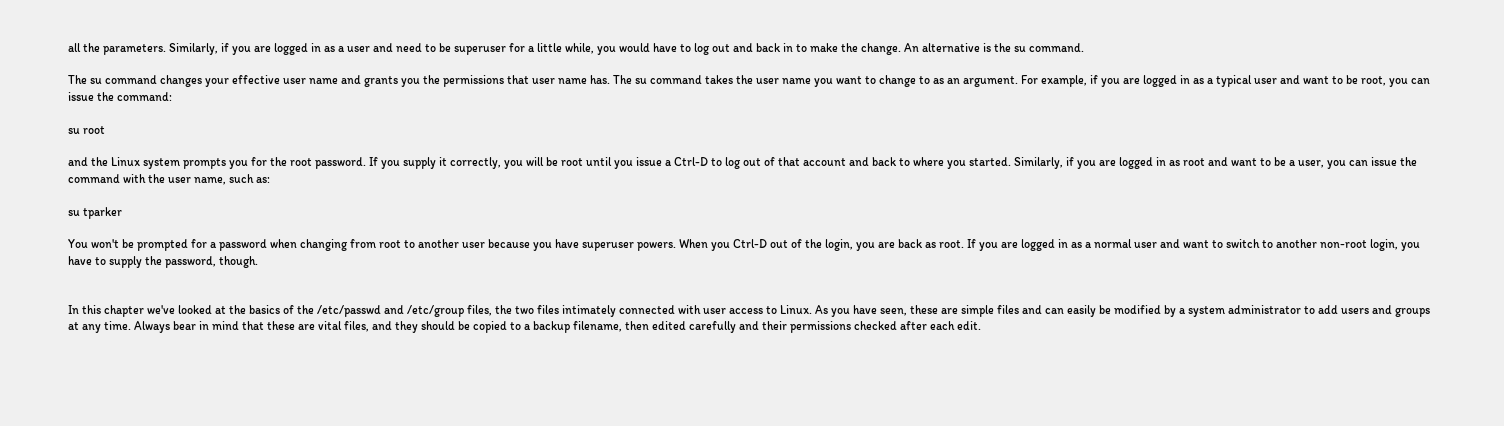all the parameters. Similarly, if you are logged in as a user and need to be superuser for a little while, you would have to log out and back in to make the change. An alternative is the su command.

The su command changes your effective user name and grants you the permissions that user name has. The su command takes the user name you want to change to as an argument. For example, if you are logged in as a typical user and want to be root, you can issue the command:

su root

and the Linux system prompts you for the root password. If you supply it correctly, you will be root until you issue a Ctrl-D to log out of that account and back to where you started. Similarly, if you are logged in as root and want to be a user, you can issue the command with the user name, such as:

su tparker

You won't be prompted for a password when changing from root to another user because you have superuser powers. When you Ctrl-D out of the login, you are back as root. If you are logged in as a normal user and want to switch to another non-root login, you have to supply the password, though.


In this chapter we've looked at the basics of the /etc/passwd and /etc/group files, the two files intimately connected with user access to Linux. As you have seen, these are simple files and can easily be modified by a system administrator to add users and groups at any time. Always bear in mind that these are vital files, and they should be copied to a backup filename, then edited carefully and their permissions checked after each edit.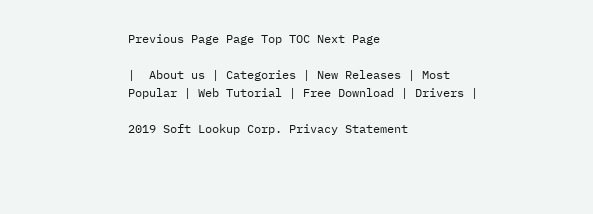Previous Page Page Top TOC Next Page

|  About us | Categories | New Releases | Most Popular | Web Tutorial | Free Download | Drivers |

2019 Soft Lookup Corp. Privacy Statement